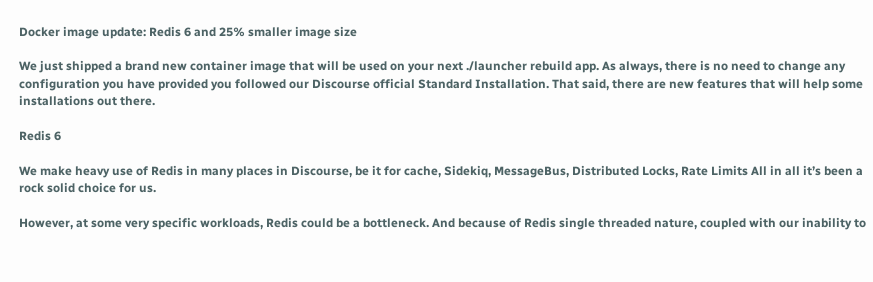Docker image update: Redis 6 and 25% smaller image size

We just shipped a brand new container image that will be used on your next ./launcher rebuild app. As always, there is no need to change any configuration you have provided you followed our Discourse official Standard Installation. That said, there are new features that will help some installations out there.

Redis 6

We make heavy use of Redis in many places in Discourse, be it for cache, Sidekiq, MessageBus, Distributed Locks, Rate Limits All in all it’s been a rock solid choice for us.

However, at some very specific workloads, Redis could be a bottleneck. And because of Redis single threaded nature, coupled with our inability to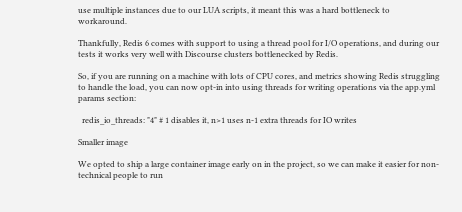use multiple instances due to our LUA scripts, it meant this was a hard bottleneck to workaround.

Thankfully, Redis 6 comes with support to using a thread pool for I/O operations, and during our tests it works very well with Discourse clusters bottlenecked by Redis.

So, if you are running on a machine with lots of CPU cores, and metrics showing Redis struggling to handle the load, you can now opt-in into using threads for writing operations via the app.yml params section:

  redis_io_threads: "4" # 1 disables it, n>1 uses n-1 extra threads for IO writes

Smaller image

We opted to ship a large container image early on in the project, so we can make it easier for non-technical people to run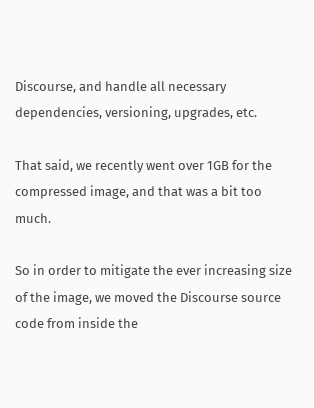Discourse, and handle all necessary dependencies, versioning, upgrades, etc.

That said, we recently went over 1GB for the compressed image, and that was a bit too much.

So in order to mitigate the ever increasing size of the image, we moved the Discourse source code from inside the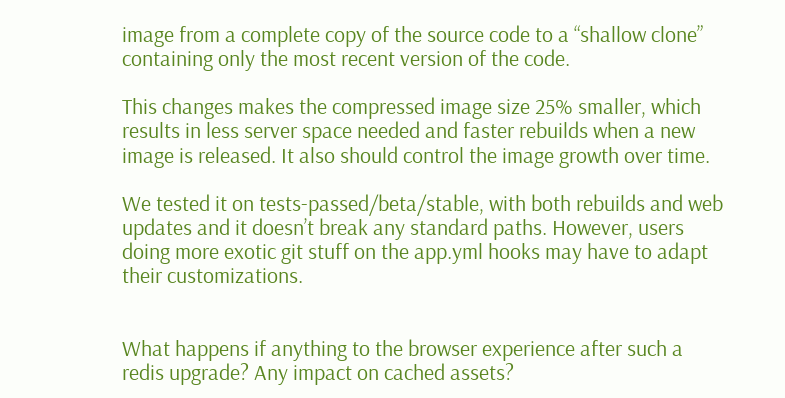image from a complete copy of the source code to a “shallow clone” containing only the most recent version of the code.

This changes makes the compressed image size 25% smaller, which results in less server space needed and faster rebuilds when a new image is released. It also should control the image growth over time.

We tested it on tests-passed/beta/stable, with both rebuilds and web updates and it doesn’t break any standard paths. However, users doing more exotic git stuff on the app.yml hooks may have to adapt their customizations.


What happens if anything to the browser experience after such a redis upgrade? Any impact on cached assets?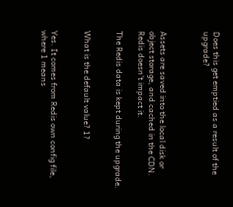Does this get emptied as a result of the upgrade?



Assets are saved into the local disk or object storage, and cached in the CDN. Redis doesn’t impact it.

The Redis data is kept during the upgrade.


What is the default value? 1?


Yes. It comes from Redis own config file, where 1 means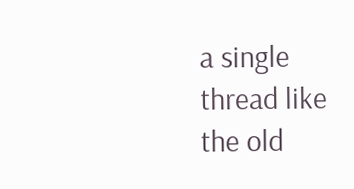a single thread like the old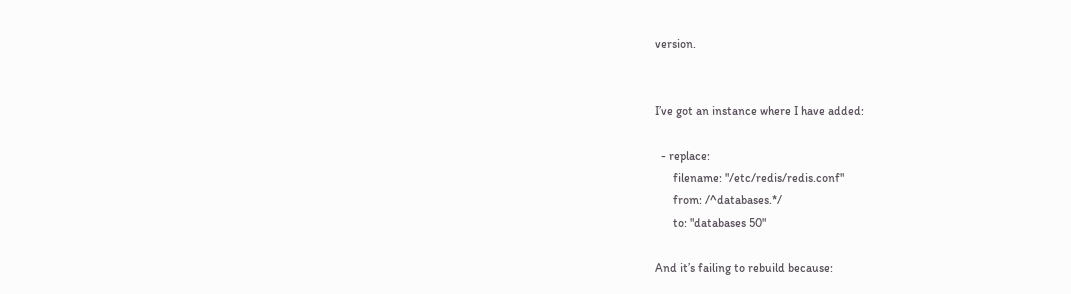version.


I’ve got an instance where I have added:

  - replace:
      filename: "/etc/redis/redis.conf"
      from: /^databases.*/
      to: "databases 50"

And it’s failing to rebuild because: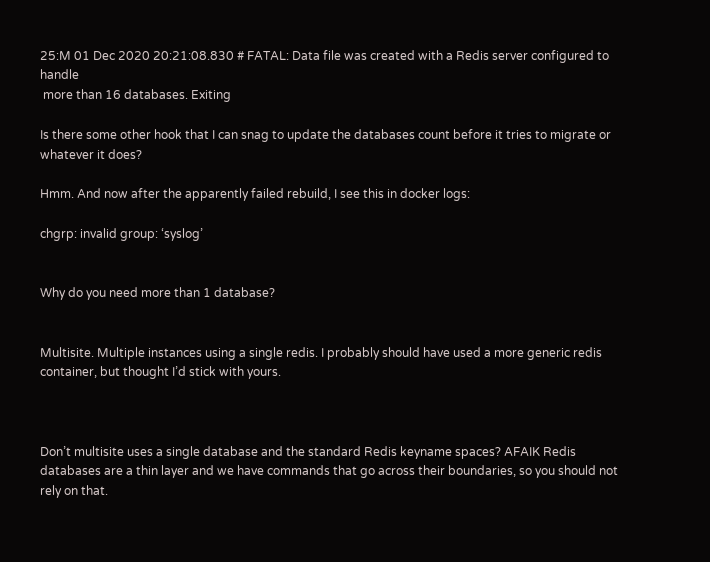25:M 01 Dec 2020 20:21:08.830 # FATAL: Data file was created with a Redis server configured to handle
 more than 16 databases. Exiting

Is there some other hook that I can snag to update the databases count before it tries to migrate or whatever it does?

Hmm. And now after the apparently failed rebuild, I see this in docker logs:

chgrp: invalid group: ‘syslog’


Why do you need more than 1 database?


Multisite. Multiple instances using a single redis. I probably should have used a more generic redis container, but thought I’d stick with yours.



Don’t multisite uses a single database and the standard Redis keyname spaces? AFAIK Redis databases are a thin layer and we have commands that go across their boundaries, so you should not rely on that.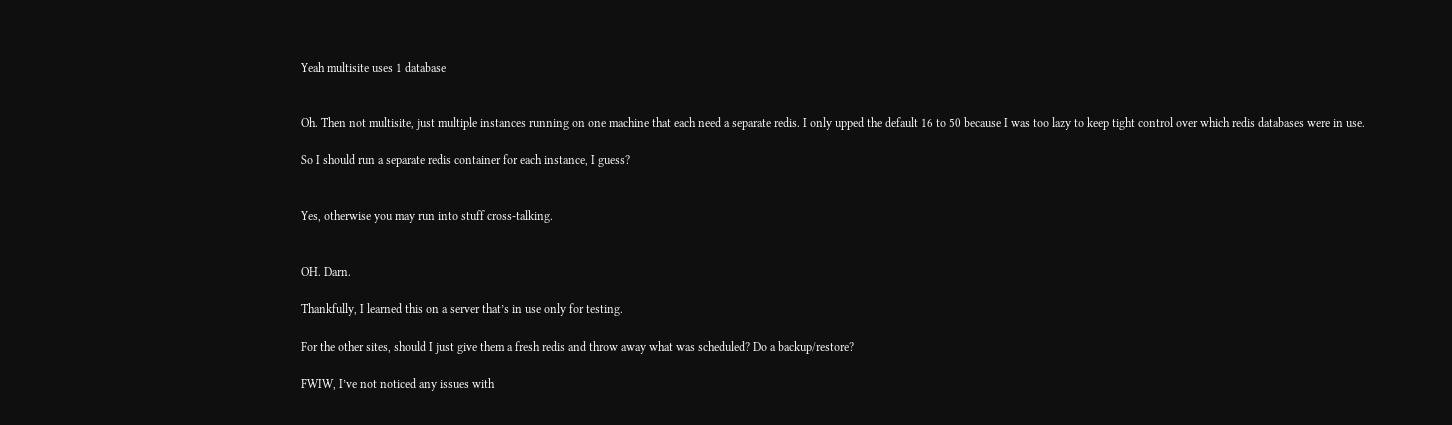Yeah multisite uses 1 database


Oh. Then not multisite, just multiple instances running on one machine that each need a separate redis. I only upped the default 16 to 50 because I was too lazy to keep tight control over which redis databases were in use.

So I should run a separate redis container for each instance, I guess?


Yes, otherwise you may run into stuff cross-talking.


OH. Darn.

Thankfully, I learned this on a server that’s in use only for testing.

For the other sites, should I just give them a fresh redis and throw away what was scheduled? Do a backup/restore?

FWIW, I’ve not noticed any issues with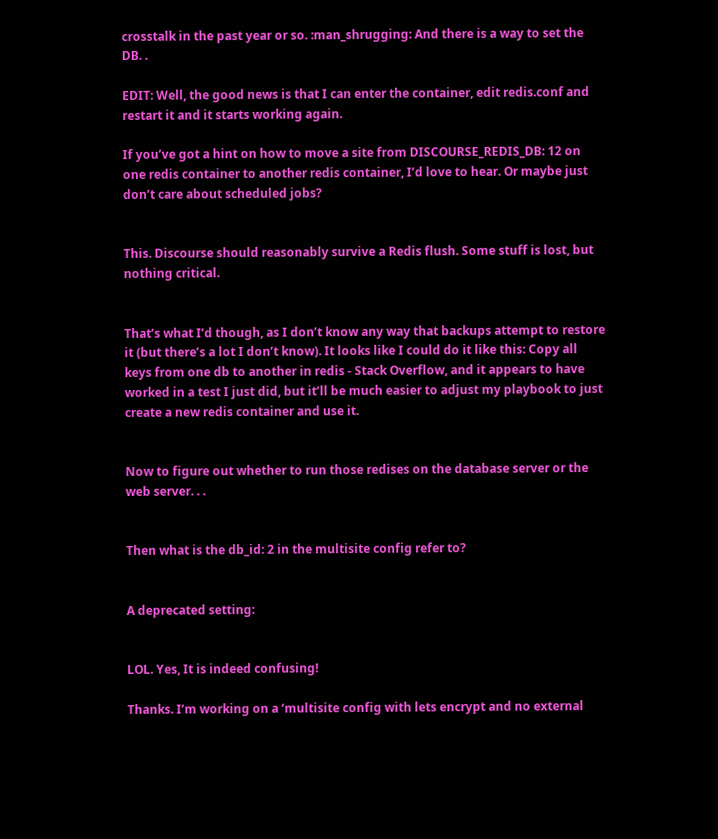crosstalk in the past year or so. :man_shrugging: And there is a way to set the DB. .

EDIT: Well, the good news is that I can enter the container, edit redis.conf and restart it and it starts working again.

If you’ve got a hint on how to move a site from DISCOURSE_REDIS_DB: 12 on one redis container to another redis container, I’d love to hear. Or maybe just don’t care about scheduled jobs?


This. Discourse should reasonably survive a Redis flush. Some stuff is lost, but nothing critical.


That’s what I’d though, as I don’t know any way that backups attempt to restore it (but there’s a lot I don’t know). It looks like I could do it like this: Copy all keys from one db to another in redis - Stack Overflow, and it appears to have worked in a test I just did, but it’ll be much easier to adjust my playbook to just create a new redis container and use it.


Now to figure out whether to run those redises on the database server or the web server. . .


Then what is the db_id: 2 in the multisite config refer to?


A deprecated setting:


LOL. Yes, It is indeed confusing!

Thanks. I’m working on a ‘multisite config with lets encrypt and no external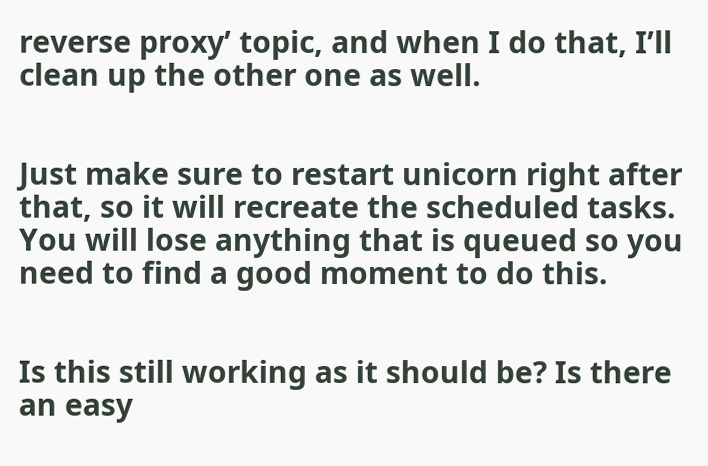reverse proxy’ topic, and when I do that, I’ll clean up the other one as well.


Just make sure to restart unicorn right after that, so it will recreate the scheduled tasks.
You will lose anything that is queued so you need to find a good moment to do this.


Is this still working as it should be? Is there an easy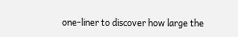one-liner to discover how large the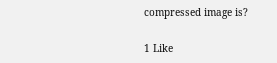compressed image is?

1 Like